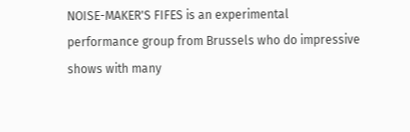NOISE-MAKER'S FIFES is an experimental performance group from Brussels who do impressive shows with many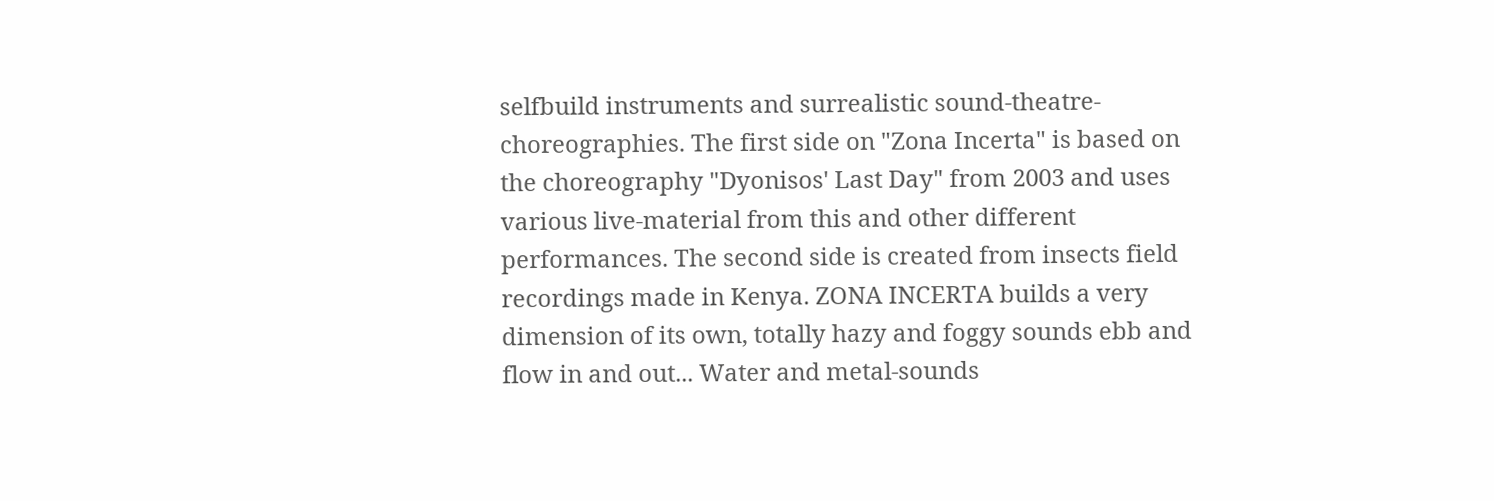selfbuild instruments and surrealistic sound-theatre-choreographies. The first side on "Zona Incerta" is based on the choreography "Dyonisos' Last Day" from 2003 and uses various live-material from this and other different performances. The second side is created from insects field recordings made in Kenya. ZONA INCERTA builds a very dimension of its own, totally hazy and foggy sounds ebb and flow in and out... Water and metal-sounds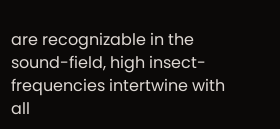are recognizable in the sound-field, high insect-frequencies intertwine with all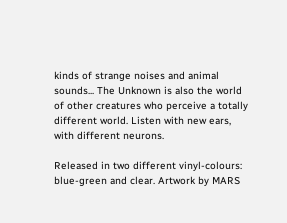kinds of strange noises and animal sounds... The Unknown is also the world of other creatures who perceive a totally different world. Listen with new ears, with different neurons.

Released in two different vinyl-colours: blue-green and clear. Artwork by MARS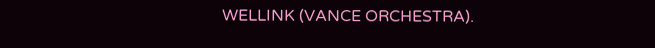WELLINK (VANCE ORCHESTRA).